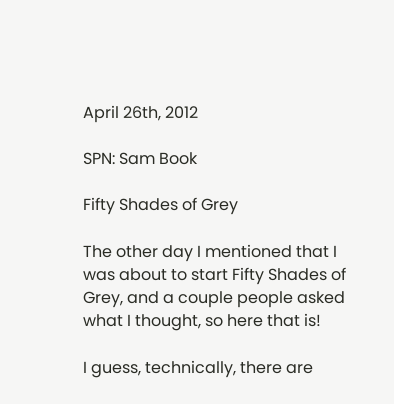April 26th, 2012

SPN: Sam Book

Fifty Shades of Grey

The other day I mentioned that I was about to start Fifty Shades of Grey, and a couple people asked what I thought, so here that is!

I guess, technically, there are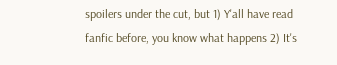spoilers under the cut, but 1) Y'all have read fanfic before, you know what happens 2) It's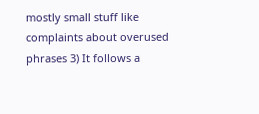mostly small stuff like complaints about overused phrases 3) It follows a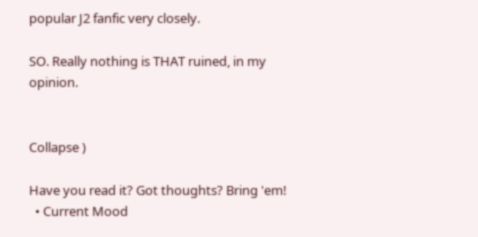popular J2 fanfic very closely.

SO. Really nothing is THAT ruined, in my opinion.


Collapse )

Have you read it? Got thoughts? Bring 'em!
  • Current Mood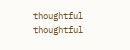thoughtful thoughtful